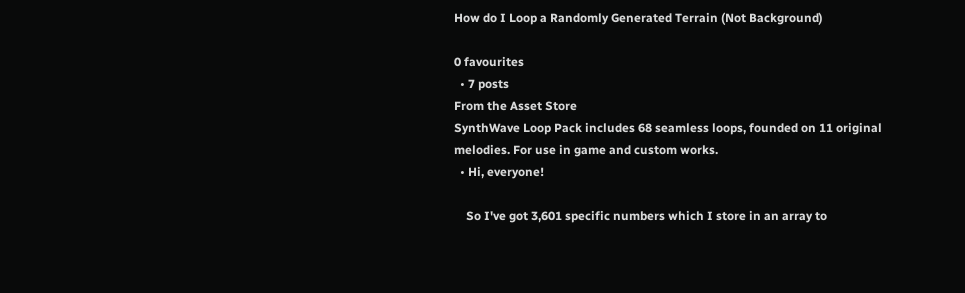How do I Loop a Randomly Generated Terrain (Not Background)

0 favourites
  • 7 posts
From the Asset Store
SynthWave Loop Pack includes 68 seamless loops, founded on 11 original melodies. For use in game and custom works.
  • Hi, everyone!

    So I've got 3,601 specific numbers which I store in an array to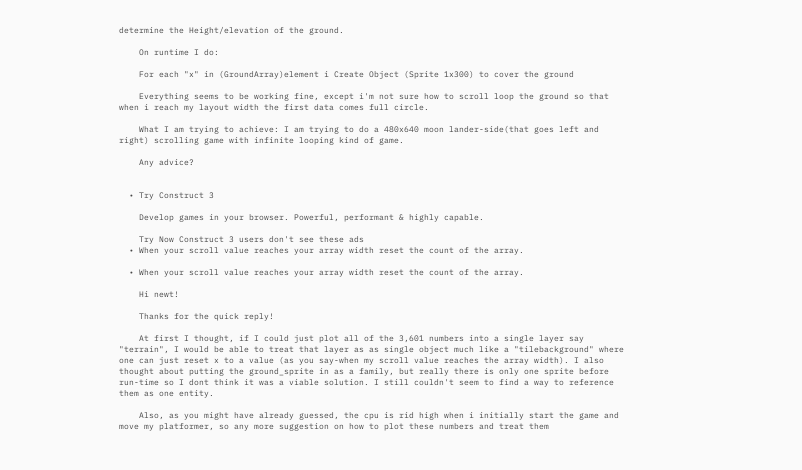determine the Height/elevation of the ground.

    On runtime I do:

    For each "x" in (GroundArray)element i Create Object (Sprite 1x300) to cover the ground

    Everything seems to be working fine, except i'm not sure how to scroll loop the ground so that when i reach my layout width the first data comes full circle.

    What I am trying to achieve: I am trying to do a 480x640 moon lander-side(that goes left and right) scrolling game with infinite looping kind of game.

    Any advice?


  • Try Construct 3

    Develop games in your browser. Powerful, performant & highly capable.

    Try Now Construct 3 users don't see these ads
  • When your scroll value reaches your array width reset the count of the array.

  • When your scroll value reaches your array width reset the count of the array.

    Hi newt!

    Thanks for the quick reply!

    At first I thought, if I could just plot all of the 3,601 numbers into a single layer say "terrain", I would be able to treat that layer as as single object much like a "tilebackground" where one can just reset x to a value (as you say-when my scroll value reaches the array width). I also thought about putting the ground_sprite in as a family, but really there is only one sprite before run-time so I dont think it was a viable solution. I still couldn't seem to find a way to reference them as one entity.

    Also, as you might have already guessed, the cpu is rid high when i initially start the game and move my platformer, so any more suggestion on how to plot these numbers and treat them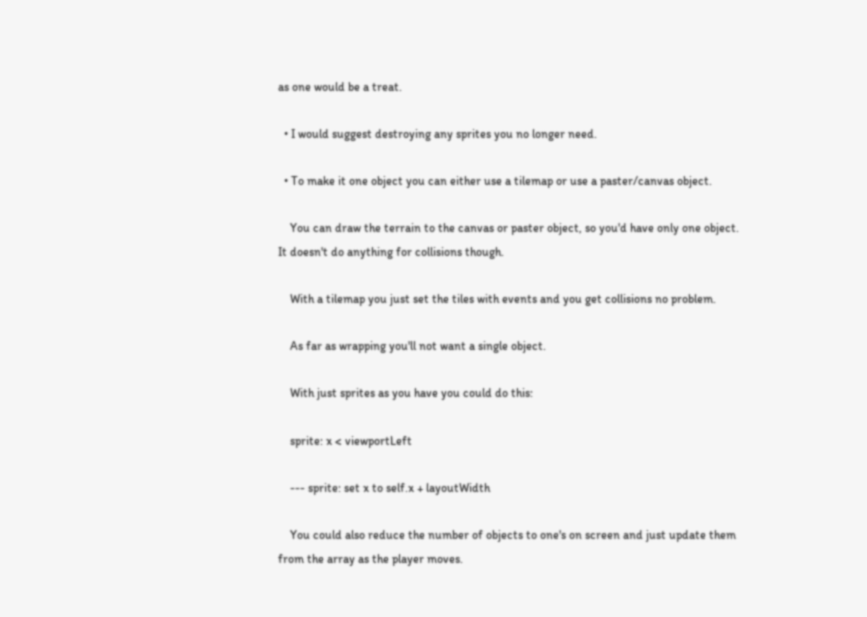as one would be a treat.

  • I would suggest destroying any sprites you no longer need.

  • To make it one object you can either use a tilemap or use a paster/canvas object.

    You can draw the terrain to the canvas or paster object, so you'd have only one object. It doesn't do anything for collisions though.

    With a tilemap you just set the tiles with events and you get collisions no problem.

    As far as wrapping you'll not want a single object.

    With just sprites as you have you could do this:

    sprite: x < viewportLeft

    --- sprite: set x to self.x + layoutWidth

    You could also reduce the number of objects to one's on screen and just update them from the array as the player moves.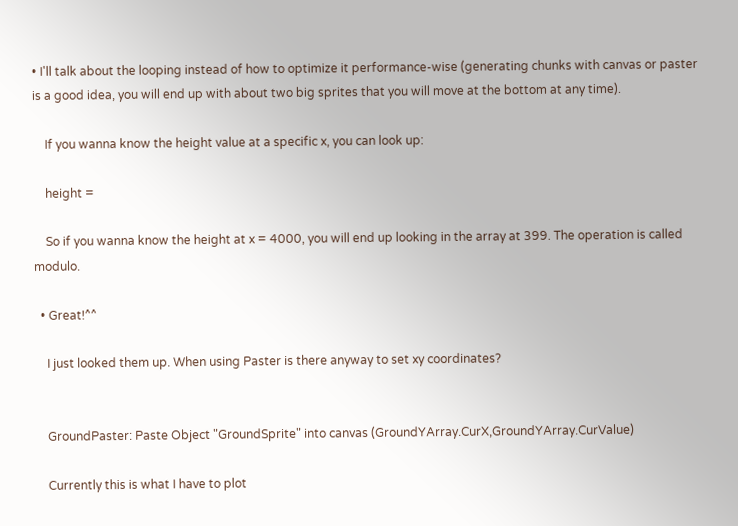• I'll talk about the looping instead of how to optimize it performance-wise (generating chunks with canvas or paster is a good idea, you will end up with about two big sprites that you will move at the bottom at any time).

    If you wanna know the height value at a specific x, you can look up:

    height =

    So if you wanna know the height at x = 4000, you will end up looking in the array at 399. The operation is called modulo.

  • Great!^^

    I just looked them up. When using Paster is there anyway to set xy coordinates?


    GroundPaster: Paste Object "GroundSprite" into canvas (GroundYArray.CurX,GroundYArray.CurValue)

    Currently this is what I have to plot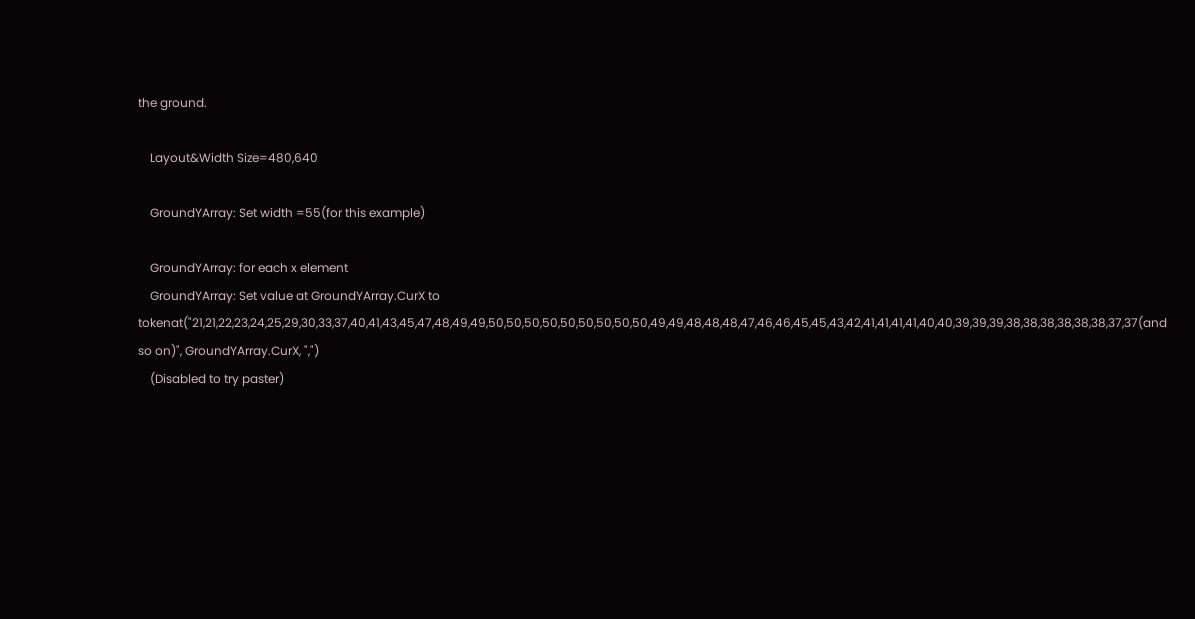the ground.

    Layout&Width Size=480,640

    GroundYArray: Set width =55(for this example)

    GroundYArray: for each x element
    GroundYArray: Set value at GroundYArray.CurX to tokenat("21,21,22,23,24,25,29,30,33,37,40,41,43,45,47,48,49,49,50,50,50,50,50,50,50,50,50,49,49,48,48,48,47,46,46,45,45,43,42,41,41,41,41,40,40,39,39,39,38,38,38,38,38,38,37,37(and so on)", GroundYArray.CurX, ",")
    (Disabled to try paster)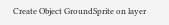Create Object GroundSprite on layer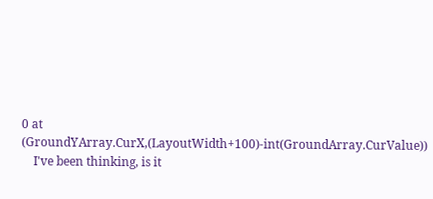0 at (GroundYArray.CurX,(LayoutWidth+100)-int(GroundArray.CurValue))
    I've been thinking, is it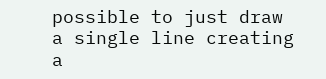possible to just draw a single line creating a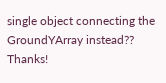single object connecting the GroundYArray instead?? Thanks!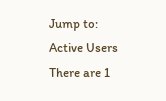Jump to:
Active Users
There are 1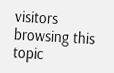visitors browsing this topic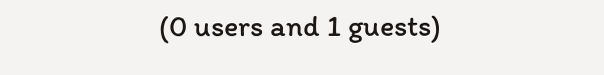(0 users and 1 guests)